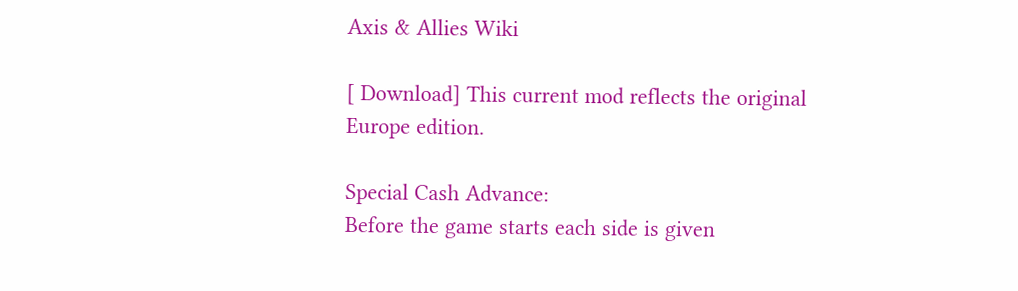Axis & Allies Wiki

[ Download] This current mod reflects the original Europe edition.

Special Cash Advance:
Before the game starts each side is given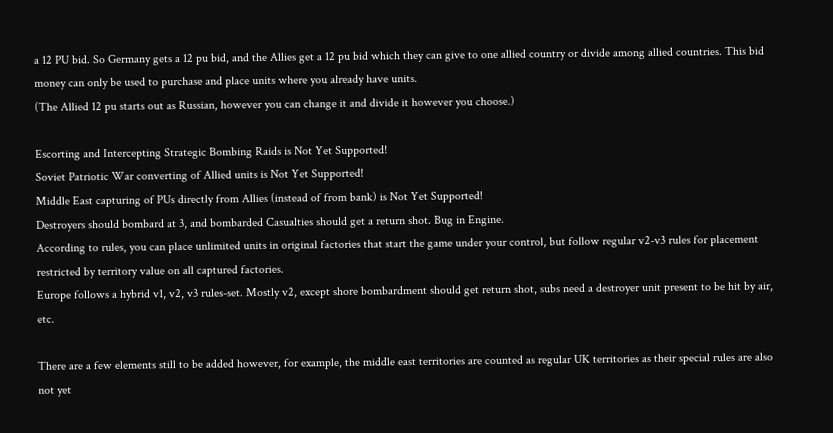a 12 PU bid. So Germany gets a 12 pu bid, and the Allies get a 12 pu bid which they can give to one allied country or divide among allied countries. This bid money can only be used to purchase and place units where you already have units.
(The Allied 12 pu starts out as Russian, however you can change it and divide it however you choose.)

Escorting and Intercepting Strategic Bombing Raids is Not Yet Supported!
Soviet Patriotic War converting of Allied units is Not Yet Supported!
Middle East capturing of PUs directly from Allies (instead of from bank) is Not Yet Supported!
Destroyers should bombard at 3, and bombarded Casualties should get a return shot. Bug in Engine.
According to rules, you can place unlimited units in original factories that start the game under your control, but follow regular v2-v3 rules for placement restricted by territory value on all captured factories.
Europe follows a hybrid v1, v2, v3 rules-set. Mostly v2, except shore bombardment should get return shot, subs need a destroyer unit present to be hit by air, etc.

There are a few elements still to be added however, for example, the middle east territories are counted as regular UK territories as their special rules are also not yet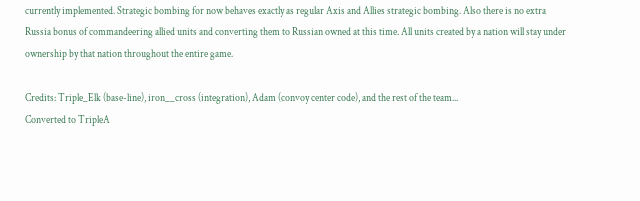currently implemented. Strategic bombing for now behaves exactly as regular Axis and Allies strategic bombing. Also there is no extra Russia bonus of commandeering allied units and converting them to Russian owned at this time. All units created by a nation will stay under ownership by that nation throughout the entire game.

Credits: Triple_Elk (base-line), iron__cross (integration), Adam (convoy center code), and the rest of the team...
Converted to TripleA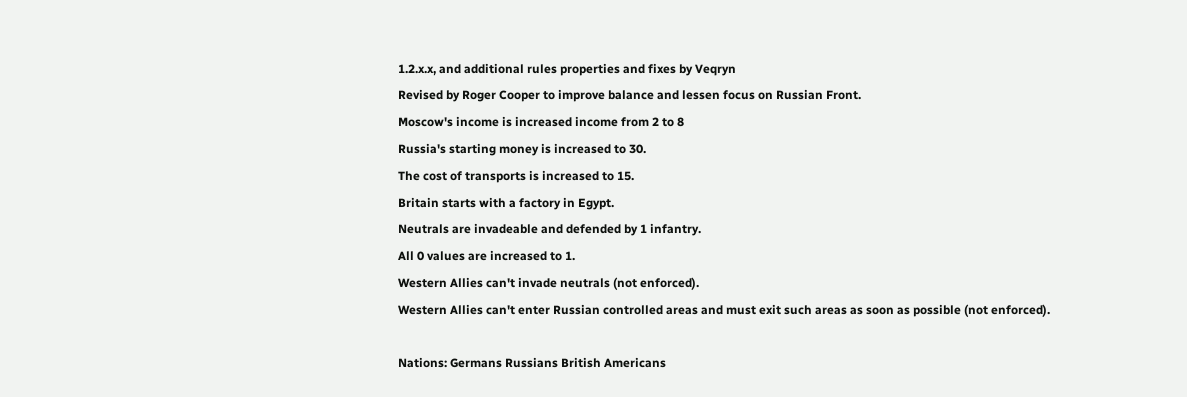1.2.x.x, and additional rules properties and fixes by Veqryn
Revised by Roger Cooper to improve balance and lessen focus on Russian Front.
Moscow's income is increased income from 2 to 8
Russia's starting money is increased to 30.
The cost of transports is increased to 15.
Britain starts with a factory in Egypt.
Neutrals are invadeable and defended by 1 infantry.
All 0 values are increased to 1.
Western Allies can't invade neutrals (not enforced).
Western Allies can't enter Russian controlled areas and must exit such areas as soon as possible (not enforced).

Nations: Germans Russians British Americans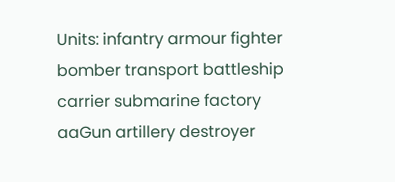Units: infantry armour fighter bomber transport battleship carrier submarine factory aaGun artillery destroyer